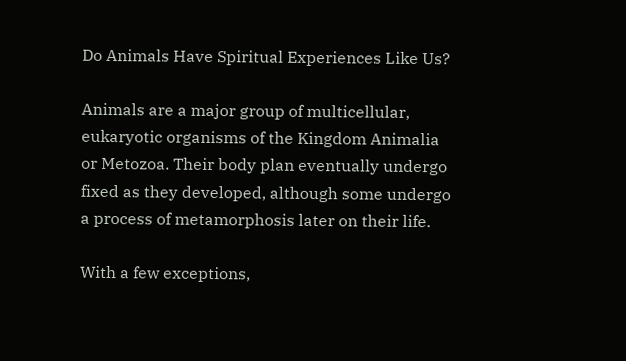Do Animals Have Spiritual Experiences Like Us?

Animals are a major group of multicellular, eukaryotic organisms of the Kingdom Animalia or Metozoa. Their body plan eventually undergo fixed as they developed, although some undergo a process of metamorphosis later on their life.

With a few exceptions,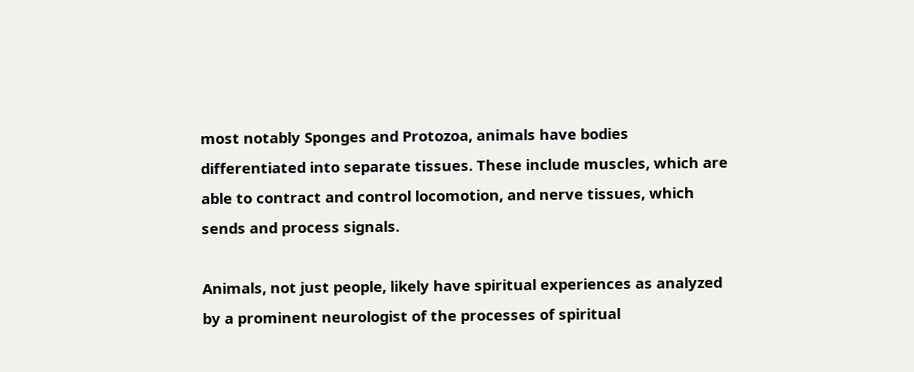most notably Sponges and Protozoa, animals have bodies differentiated into separate tissues. These include muscles, which are able to contract and control locomotion, and nerve tissues, which sends and process signals.

Animals, not just people, likely have spiritual experiences as analyzed by a prominent neurologist of the processes of spiritual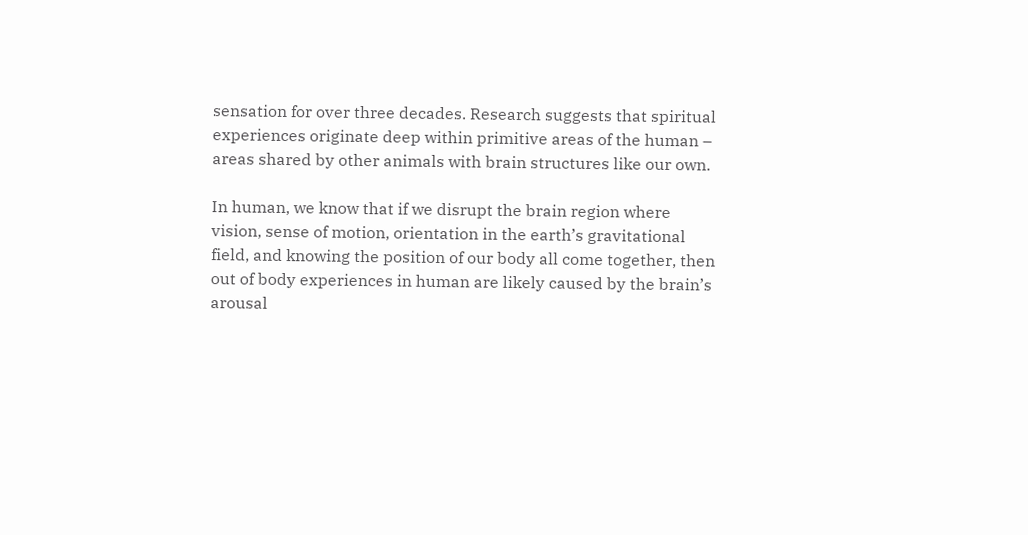sensation for over three decades. Research suggests that spiritual experiences originate deep within primitive areas of the human – areas shared by other animals with brain structures like our own.

In human, we know that if we disrupt the brain region where vision, sense of motion, orientation in the earth’s gravitational field, and knowing the position of our body all come together, then out of body experiences in human are likely caused by the brain’s arousal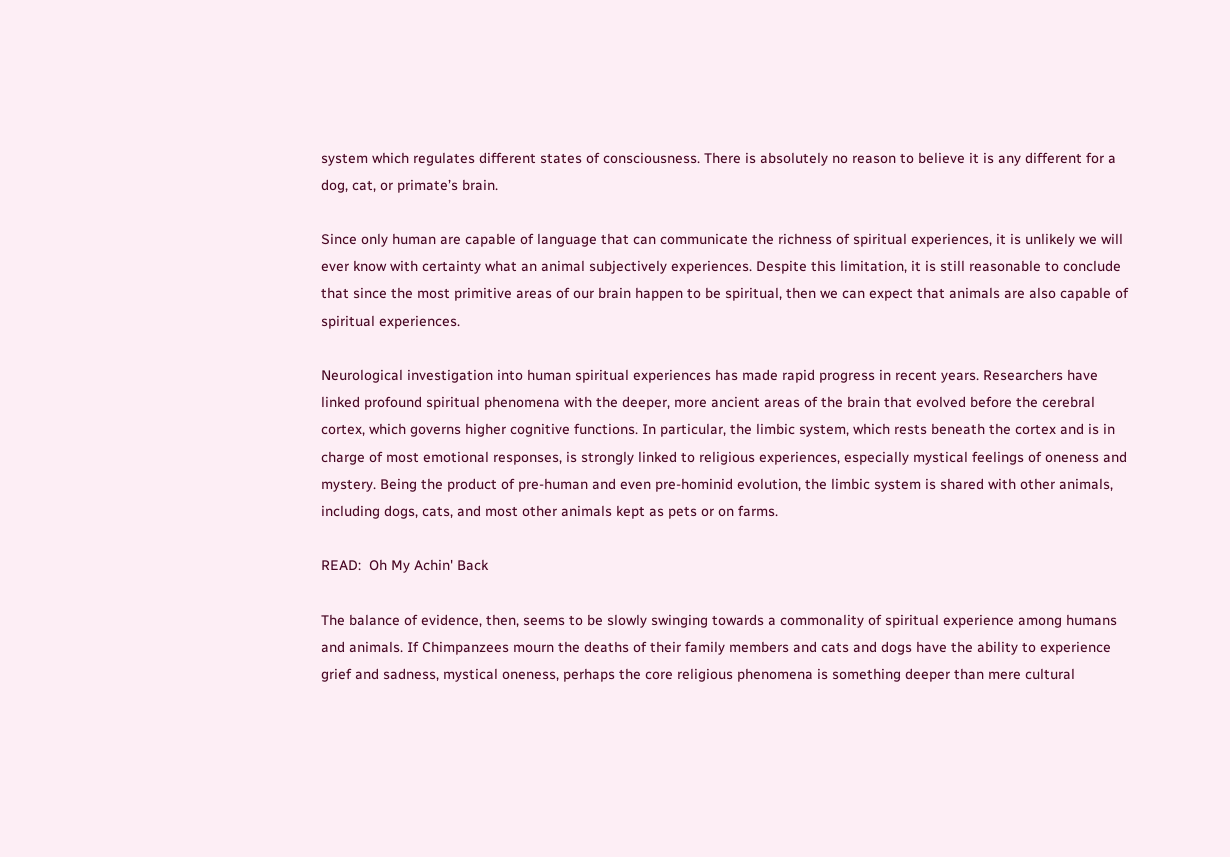system which regulates different states of consciousness. There is absolutely no reason to believe it is any different for a dog, cat, or primate’s brain.

Since only human are capable of language that can communicate the richness of spiritual experiences, it is unlikely we will ever know with certainty what an animal subjectively experiences. Despite this limitation, it is still reasonable to conclude that since the most primitive areas of our brain happen to be spiritual, then we can expect that animals are also capable of spiritual experiences.

Neurological investigation into human spiritual experiences has made rapid progress in recent years. Researchers have linked profound spiritual phenomena with the deeper, more ancient areas of the brain that evolved before the cerebral cortex, which governs higher cognitive functions. In particular, the limbic system, which rests beneath the cortex and is in charge of most emotional responses, is strongly linked to religious experiences, especially mystical feelings of oneness and mystery. Being the product of pre-human and even pre-hominid evolution, the limbic system is shared with other animals, including dogs, cats, and most other animals kept as pets or on farms.

READ:  Oh My Achin' Back

The balance of evidence, then, seems to be slowly swinging towards a commonality of spiritual experience among humans and animals. If Chimpanzees mourn the deaths of their family members and cats and dogs have the ability to experience grief and sadness, mystical oneness, perhaps the core religious phenomena is something deeper than mere cultural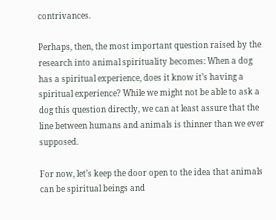contrivances.

Perhaps, then, the most important question raised by the research into animal spirituality becomes: When a dog has a spiritual experience, does it know it’s having a spiritual experience? While we might not be able to ask a dog this question directly, we can at least assure that the line between humans and animals is thinner than we ever supposed.

For now, let’s keep the door open to the idea that animals can be spiritual beings and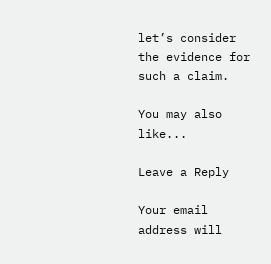let’s consider the evidence for such a claim.

You may also like...

Leave a Reply

Your email address will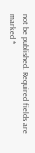not be published. Required fields are marked *